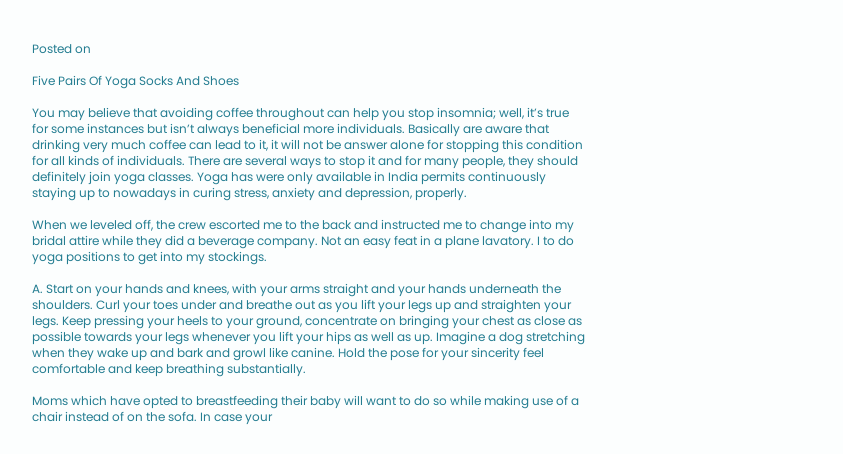Posted on

Five Pairs Of Yoga Socks And Shoes

You may believe that avoiding coffee throughout can help you stop insomnia; well, it’s true for some instances but isn’t always beneficial more individuals. Basically are aware that drinking very much coffee can lead to it, it will not be answer alone for stopping this condition for all kinds of individuals. There are several ways to stop it and for many people, they should definitely join yoga classes. Yoga has were only available in India permits continuously staying up to nowadays in curing stress, anxiety and depression, properly.

When we leveled off, the crew escorted me to the back and instructed me to change into my bridal attire while they did a beverage company. Not an easy feat in a plane lavatory. I to do yoga positions to get into my stockings.

A. Start on your hands and knees, with your arms straight and your hands underneath the shoulders. Curl your toes under and breathe out as you lift your legs up and straighten your legs. Keep pressing your heels to your ground, concentrate on bringing your chest as close as possible towards your legs whenever you lift your hips as well as up. Imagine a dog stretching when they wake up and bark and growl like canine. Hold the pose for your sincerity feel comfortable and keep breathing substantially.

Moms which have opted to breastfeeding their baby will want to do so while making use of a chair instead of on the sofa. In case your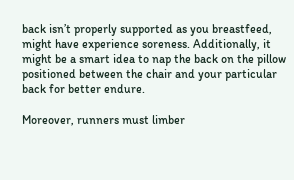back isn’t properly supported as you breastfeed, might have experience soreness. Additionally, it might be a smart idea to nap the back on the pillow positioned between the chair and your particular back for better endure.

Moreover, runners must limber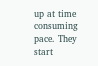up at time consuming pace. They start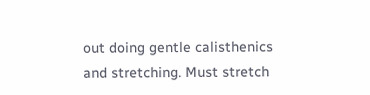out doing gentle calisthenics and stretching. Must stretch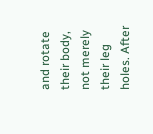and rotate their body, not merely their leg holes. After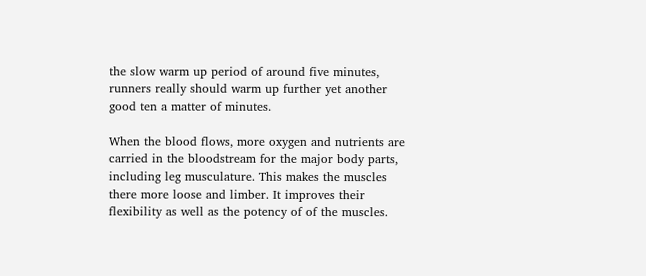the slow warm up period of around five minutes, runners really should warm up further yet another good ten a matter of minutes.

When the blood flows, more oxygen and nutrients are carried in the bloodstream for the major body parts, including leg musculature. This makes the muscles there more loose and limber. It improves their flexibility as well as the potency of of the muscles.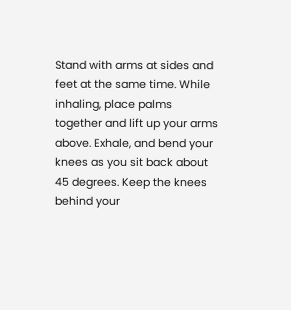Stand with arms at sides and feet at the same time. While inhaling, place palms together and lift up your arms above. Exhale, and bend your knees as you sit back about 45 degrees. Keep the knees behind your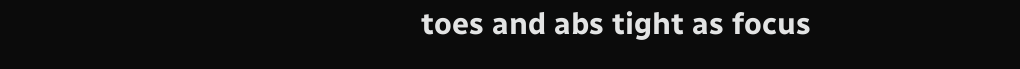toes and abs tight as focus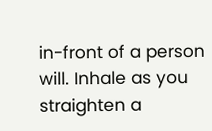in-front of a person will. Inhale as you straighten a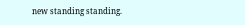new standing standing.